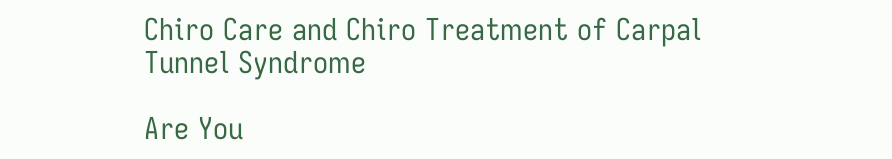Chiro Care and Chiro Treatment of Carpal Tunnel Syndrome

Are You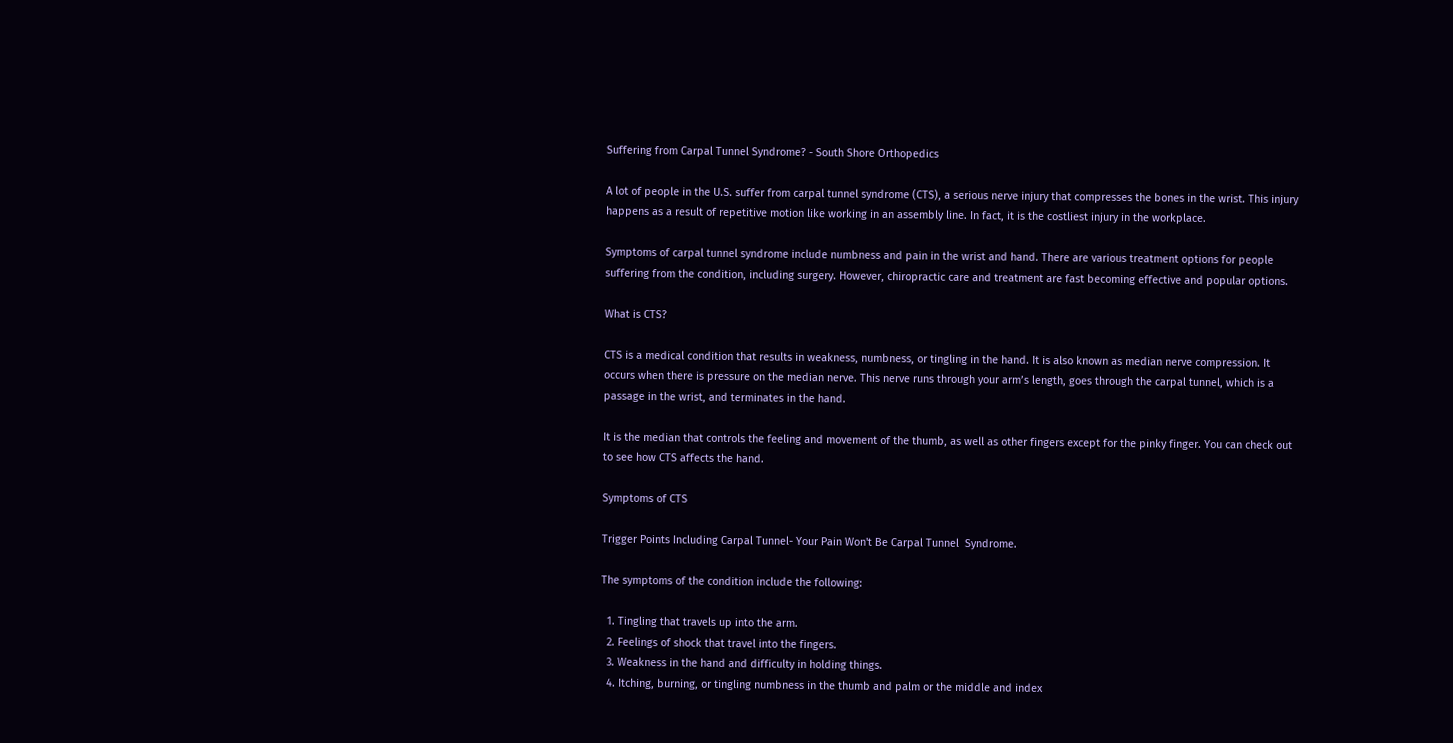Suffering from Carpal Tunnel Syndrome? - South Shore Orthopedics

A lot of people in the U.S. suffer from carpal tunnel syndrome (CTS), a serious nerve injury that compresses the bones in the wrist. This injury happens as a result of repetitive motion like working in an assembly line. In fact, it is the costliest injury in the workplace.

Symptoms of carpal tunnel syndrome include numbness and pain in the wrist and hand. There are various treatment options for people suffering from the condition, including surgery. However, chiropractic care and treatment are fast becoming effective and popular options.

What is CTS?

CTS is a medical condition that results in weakness, numbness, or tingling in the hand. It is also known as median nerve compression. It occurs when there is pressure on the median nerve. This nerve runs through your arm’s length, goes through the carpal tunnel, which is a passage in the wrist, and terminates in the hand.

It is the median that controls the feeling and movement of the thumb, as well as other fingers except for the pinky finger. You can check out to see how CTS affects the hand.

Symptoms of CTS

Trigger Points Including Carpal Tunnel- Your Pain Won't Be Carpal Tunnel  Syndrome.

The symptoms of the condition include the following:

  1. Tingling that travels up into the arm.
  2. Feelings of shock that travel into the fingers.
  3. Weakness in the hand and difficulty in holding things.
  4. Itching, burning, or tingling numbness in the thumb and palm or the middle and index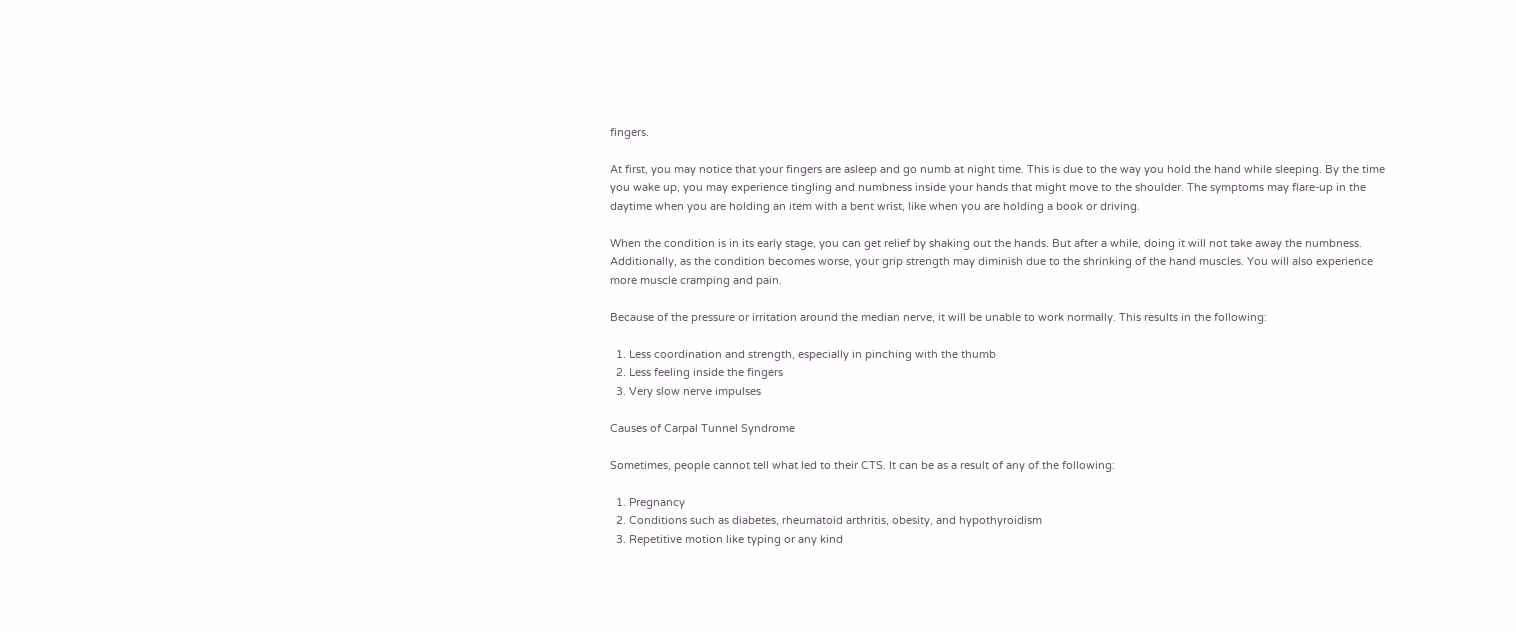fingers.

At first, you may notice that your fingers are asleep and go numb at night time. This is due to the way you hold the hand while sleeping. By the time you wake up, you may experience tingling and numbness inside your hands that might move to the shoulder. The symptoms may flare-up in the daytime when you are holding an item with a bent wrist, like when you are holding a book or driving.

When the condition is in its early stage, you can get relief by shaking out the hands. But after a while, doing it will not take away the numbness. Additionally, as the condition becomes worse, your grip strength may diminish due to the shrinking of the hand muscles. You will also experience more muscle cramping and pain.

Because of the pressure or irritation around the median nerve, it will be unable to work normally. This results in the following:

  1. Less coordination and strength, especially in pinching with the thumb
  2. Less feeling inside the fingers
  3. Very slow nerve impulses

Causes of Carpal Tunnel Syndrome

Sometimes, people cannot tell what led to their CTS. It can be as a result of any of the following:

  1. Pregnancy
  2. Conditions such as diabetes, rheumatoid arthritis, obesity, and hypothyroidism
  3. Repetitive motion like typing or any kind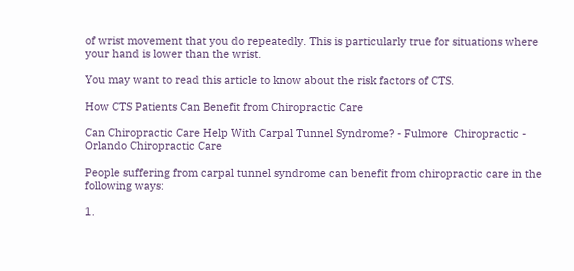of wrist movement that you do repeatedly. This is particularly true for situations where your hand is lower than the wrist.

You may want to read this article to know about the risk factors of CTS.

How CTS Patients Can Benefit from Chiropractic Care

Can Chiropractic Care Help With Carpal Tunnel Syndrome? - Fulmore  Chiropractic - Orlando Chiropractic Care

People suffering from carpal tunnel syndrome can benefit from chiropractic care in the following ways:

1.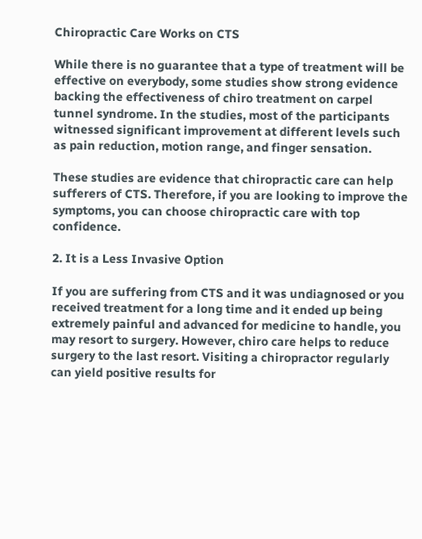Chiropractic Care Works on CTS

While there is no guarantee that a type of treatment will be effective on everybody, some studies show strong evidence backing the effectiveness of chiro treatment on carpel tunnel syndrome. In the studies, most of the participants witnessed significant improvement at different levels such as pain reduction, motion range, and finger sensation.

These studies are evidence that chiropractic care can help sufferers of CTS. Therefore, if you are looking to improve the symptoms, you can choose chiropractic care with top confidence.

2. It is a Less Invasive Option

If you are suffering from CTS and it was undiagnosed or you received treatment for a long time and it ended up being extremely painful and advanced for medicine to handle, you may resort to surgery. However, chiro care helps to reduce surgery to the last resort. Visiting a chiropractor regularly can yield positive results for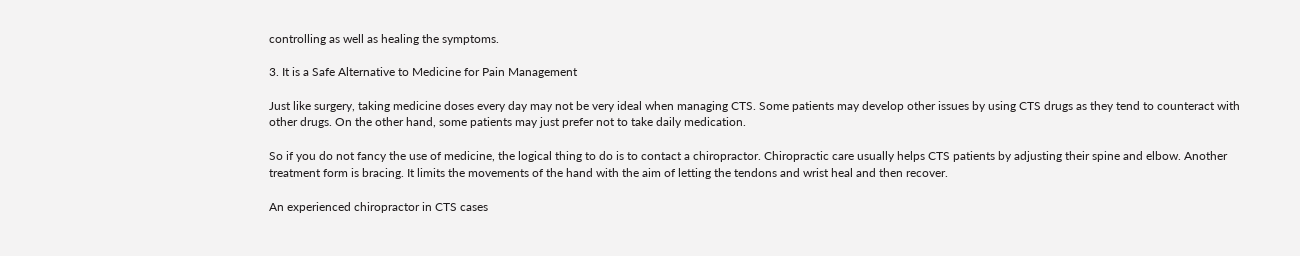controlling as well as healing the symptoms.

3. It is a Safe Alternative to Medicine for Pain Management

Just like surgery, taking medicine doses every day may not be very ideal when managing CTS. Some patients may develop other issues by using CTS drugs as they tend to counteract with other drugs. On the other hand, some patients may just prefer not to take daily medication.

So if you do not fancy the use of medicine, the logical thing to do is to contact a chiropractor. Chiropractic care usually helps CTS patients by adjusting their spine and elbow. Another treatment form is bracing. It limits the movements of the hand with the aim of letting the tendons and wrist heal and then recover.

An experienced chiropractor in CTS cases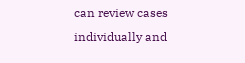can review cases individually and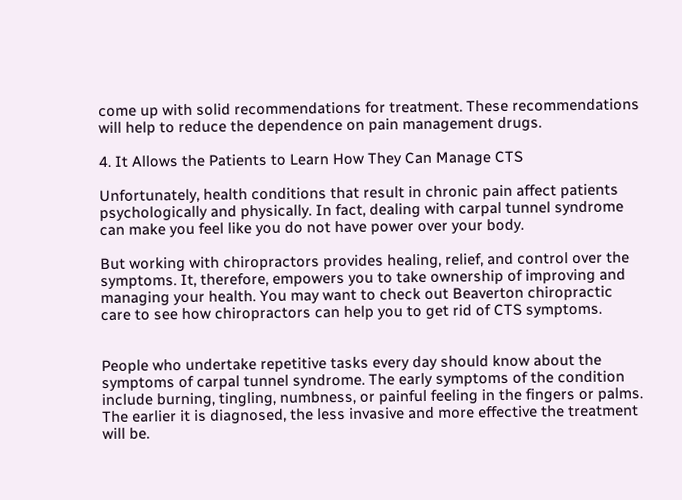come up with solid recommendations for treatment. These recommendations will help to reduce the dependence on pain management drugs.

4. It Allows the Patients to Learn How They Can Manage CTS

Unfortunately, health conditions that result in chronic pain affect patients psychologically and physically. In fact, dealing with carpal tunnel syndrome can make you feel like you do not have power over your body.

But working with chiropractors provides healing, relief, and control over the symptoms. It, therefore, empowers you to take ownership of improving and managing your health. You may want to check out Beaverton chiropractic care to see how chiropractors can help you to get rid of CTS symptoms.


People who undertake repetitive tasks every day should know about the symptoms of carpal tunnel syndrome. The early symptoms of the condition include burning, tingling, numbness, or painful feeling in the fingers or palms. The earlier it is diagnosed, the less invasive and more effective the treatment will be.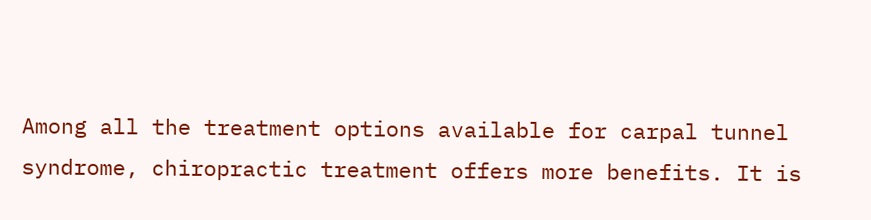Among all the treatment options available for carpal tunnel syndrome, chiropractic treatment offers more benefits. It is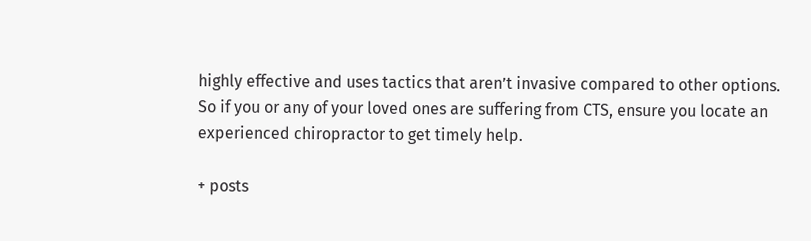highly effective and uses tactics that aren’t invasive compared to other options. So if you or any of your loved ones are suffering from CTS, ensure you locate an experienced chiropractor to get timely help.

+ posts